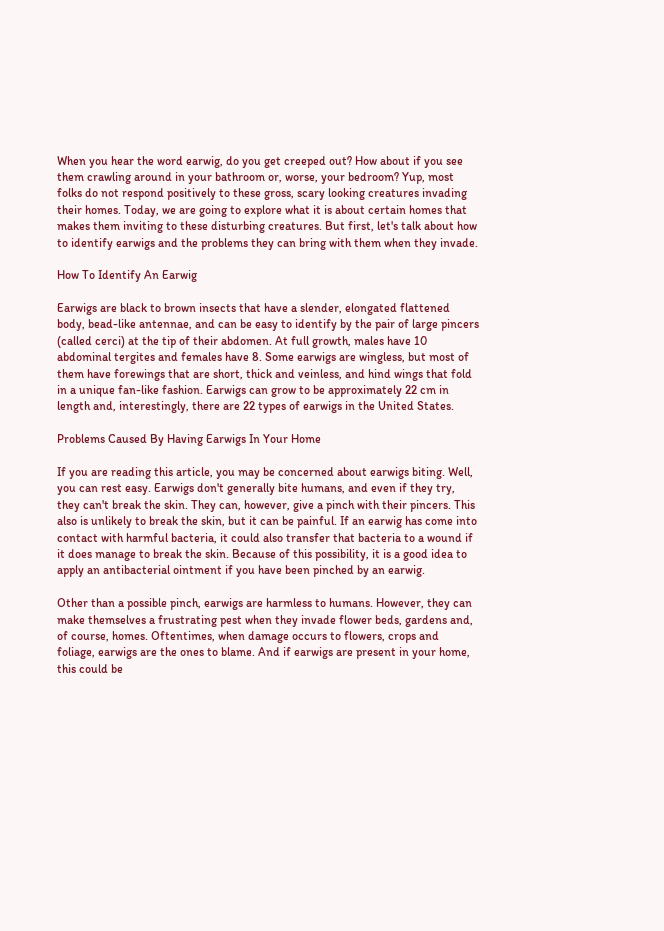When you hear the word earwig, do you get creeped out? How about if you see them crawling around in your bathroom or, worse, your bedroom? Yup, most folks do not respond positively to these gross, scary looking creatures invading their homes. Today, we are going to explore what it is about certain homes that makes them inviting to these disturbing creatures. But first, let's talk about how to identify earwigs and the problems they can bring with them when they invade.

How To Identify An Earwig

Earwigs are black to brown insects that have a slender, elongated flattened body, bead-like antennae, and can be easy to identify by the pair of large pincers (called cerci) at the tip of their abdomen. At full growth, males have 10 abdominal tergites and females have 8. Some earwigs are wingless, but most of them have forewings that are short, thick and veinless, and hind wings that fold in a unique fan-like fashion. Earwigs can grow to be approximately 22 cm in length and, interestingly, there are 22 types of earwigs in the United States.

Problems Caused By Having Earwigs In Your Home

If you are reading this article, you may be concerned about earwigs biting. Well, you can rest easy. Earwigs don't generally bite humans, and even if they try, they can't break the skin. They can, however, give a pinch with their pincers. This also is unlikely to break the skin, but it can be painful. If an earwig has come into contact with harmful bacteria, it could also transfer that bacteria to a wound if it does manage to break the skin. Because of this possibility, it is a good idea to apply an antibacterial ointment if you have been pinched by an earwig.

Other than a possible pinch, earwigs are harmless to humans. However, they can make themselves a frustrating pest when they invade flower beds, gardens and, of course, homes. Oftentimes, when damage occurs to flowers, crops and foliage, earwigs are the ones to blame. And if earwigs are present in your home, this could be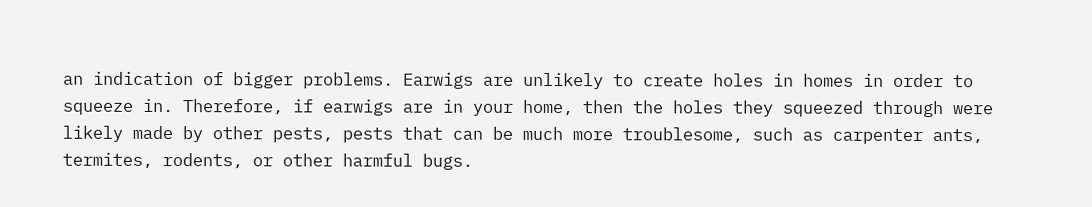an indication of bigger problems. Earwigs are unlikely to create holes in homes in order to squeeze in. Therefore, if earwigs are in your home, then the holes they squeezed through were likely made by other pests, pests that can be much more troublesome, such as carpenter ants, termites, rodents, or other harmful bugs.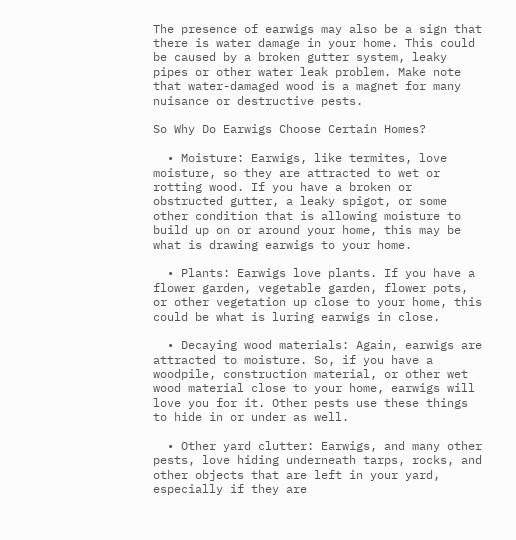The presence of earwigs may also be a sign that there is water damage in your home. This could be caused by a broken gutter system, leaky pipes or other water leak problem. Make note that water-damaged wood is a magnet for many nuisance or destructive pests.

So Why Do Earwigs Choose Certain Homes?

  • Moisture: Earwigs, like termites, love moisture, so they are attracted to wet or rotting wood. If you have a broken or obstructed gutter, a leaky spigot, or some other condition that is allowing moisture to build up on or around your home, this may be what is drawing earwigs to your home.

  • Plants: Earwigs love plants. If you have a flower garden, vegetable garden, flower pots, or other vegetation up close to your home, this could be what is luring earwigs in close.

  • Decaying wood materials: Again, earwigs are attracted to moisture. So, if you have a woodpile, construction material, or other wet wood material close to your home, earwigs will love you for it. Other pests use these things to hide in or under as well.

  • Other yard clutter: Earwigs, and many other pests, love hiding underneath tarps, rocks, and other objects that are left in your yard, especially if they are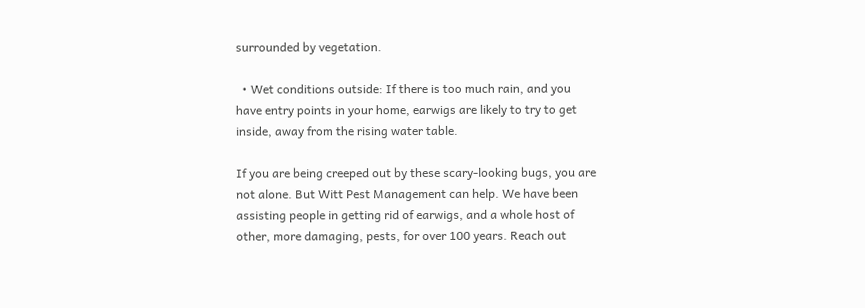surrounded by vegetation.

  • Wet conditions outside: If there is too much rain, and you have entry points in your home, earwigs are likely to try to get inside, away from the rising water table.

If you are being creeped out by these scary-looking bugs, you are not alone. But Witt Pest Management can help. We have been assisting people in getting rid of earwigs, and a whole host of other, more damaging, pests, for over 100 years. Reach out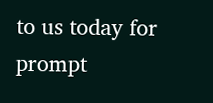to us today for prompt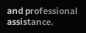and professional assistance.